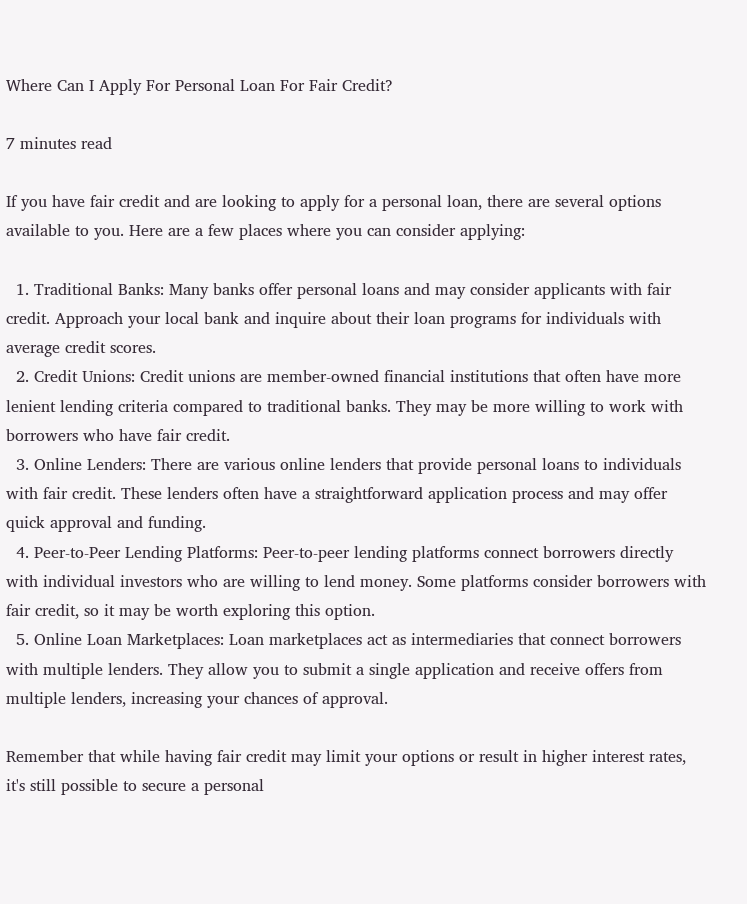Where Can I Apply For Personal Loan For Fair Credit?

7 minutes read

If you have fair credit and are looking to apply for a personal loan, there are several options available to you. Here are a few places where you can consider applying:

  1. Traditional Banks: Many banks offer personal loans and may consider applicants with fair credit. Approach your local bank and inquire about their loan programs for individuals with average credit scores.
  2. Credit Unions: Credit unions are member-owned financial institutions that often have more lenient lending criteria compared to traditional banks. They may be more willing to work with borrowers who have fair credit.
  3. Online Lenders: There are various online lenders that provide personal loans to individuals with fair credit. These lenders often have a straightforward application process and may offer quick approval and funding.
  4. Peer-to-Peer Lending Platforms: Peer-to-peer lending platforms connect borrowers directly with individual investors who are willing to lend money. Some platforms consider borrowers with fair credit, so it may be worth exploring this option.
  5. Online Loan Marketplaces: Loan marketplaces act as intermediaries that connect borrowers with multiple lenders. They allow you to submit a single application and receive offers from multiple lenders, increasing your chances of approval.

Remember that while having fair credit may limit your options or result in higher interest rates, it's still possible to secure a personal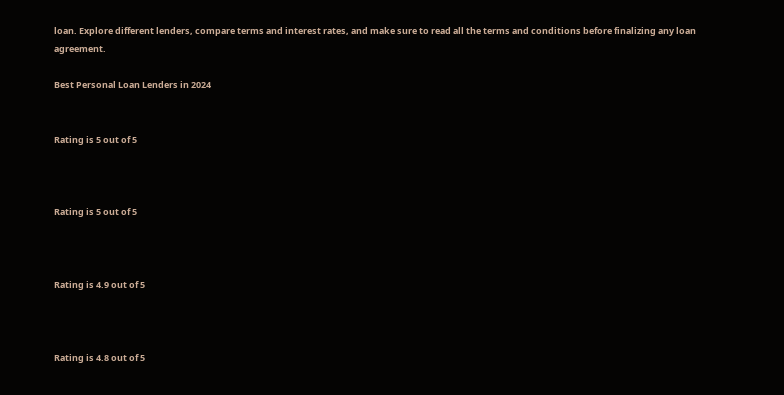loan. Explore different lenders, compare terms and interest rates, and make sure to read all the terms and conditions before finalizing any loan agreement.

Best Personal Loan Lenders in 2024


Rating is 5 out of 5



Rating is 5 out of 5



Rating is 4.9 out of 5



Rating is 4.8 out of 5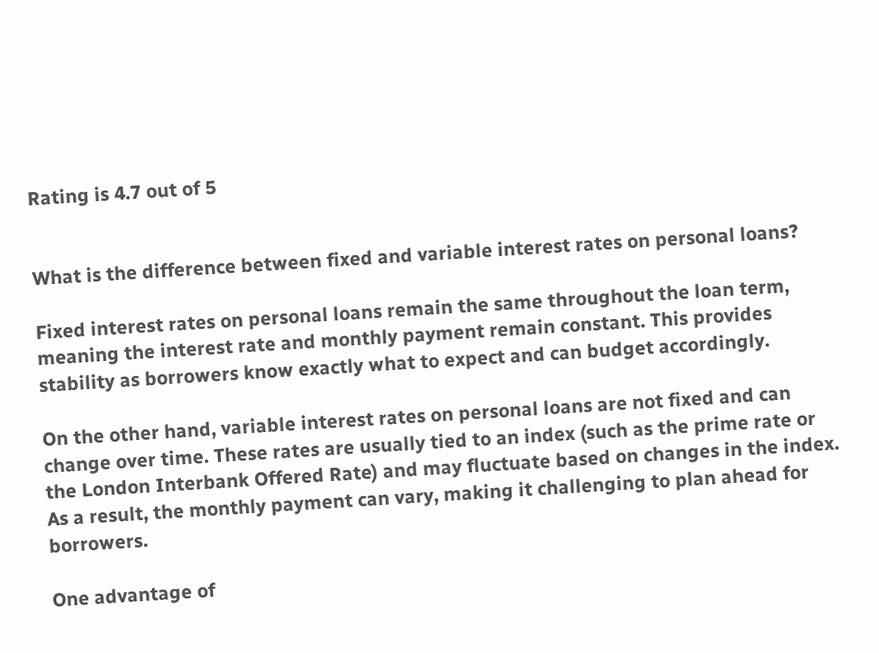Rating is 4.7 out of 5


What is the difference between fixed and variable interest rates on personal loans?

Fixed interest rates on personal loans remain the same throughout the loan term, meaning the interest rate and monthly payment remain constant. This provides stability as borrowers know exactly what to expect and can budget accordingly.

On the other hand, variable interest rates on personal loans are not fixed and can change over time. These rates are usually tied to an index (such as the prime rate or the London Interbank Offered Rate) and may fluctuate based on changes in the index. As a result, the monthly payment can vary, making it challenging to plan ahead for borrowers.

One advantage of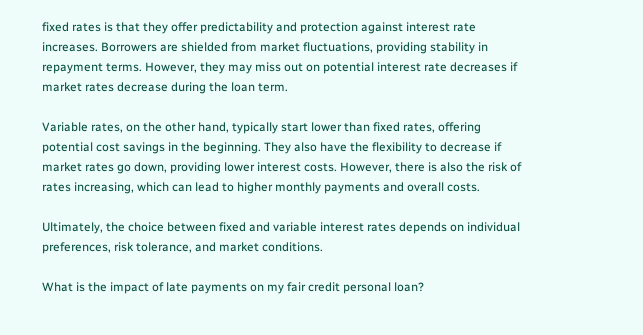fixed rates is that they offer predictability and protection against interest rate increases. Borrowers are shielded from market fluctuations, providing stability in repayment terms. However, they may miss out on potential interest rate decreases if market rates decrease during the loan term.

Variable rates, on the other hand, typically start lower than fixed rates, offering potential cost savings in the beginning. They also have the flexibility to decrease if market rates go down, providing lower interest costs. However, there is also the risk of rates increasing, which can lead to higher monthly payments and overall costs.

Ultimately, the choice between fixed and variable interest rates depends on individual preferences, risk tolerance, and market conditions.

What is the impact of late payments on my fair credit personal loan?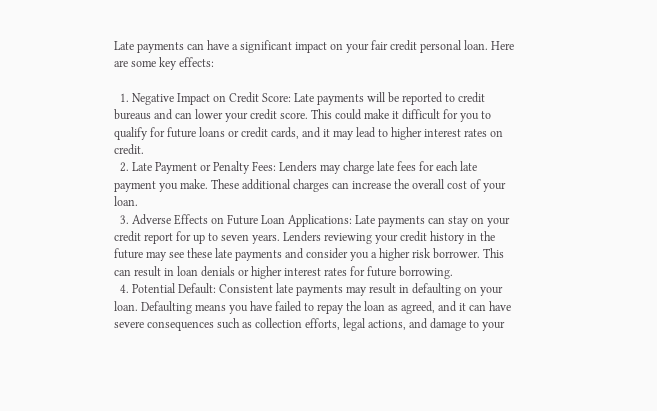Late payments can have a significant impact on your fair credit personal loan. Here are some key effects:

  1. Negative Impact on Credit Score: Late payments will be reported to credit bureaus and can lower your credit score. This could make it difficult for you to qualify for future loans or credit cards, and it may lead to higher interest rates on credit.
  2. Late Payment or Penalty Fees: Lenders may charge late fees for each late payment you make. These additional charges can increase the overall cost of your loan.
  3. Adverse Effects on Future Loan Applications: Late payments can stay on your credit report for up to seven years. Lenders reviewing your credit history in the future may see these late payments and consider you a higher risk borrower. This can result in loan denials or higher interest rates for future borrowing.
  4. Potential Default: Consistent late payments may result in defaulting on your loan. Defaulting means you have failed to repay the loan as agreed, and it can have severe consequences such as collection efforts, legal actions, and damage to your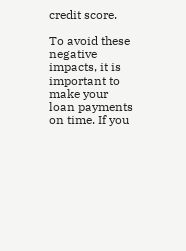credit score.

To avoid these negative impacts, it is important to make your loan payments on time. If you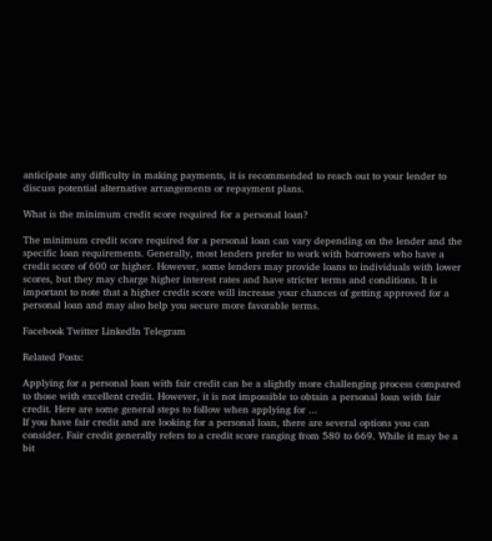anticipate any difficulty in making payments, it is recommended to reach out to your lender to discuss potential alternative arrangements or repayment plans.

What is the minimum credit score required for a personal loan?

The minimum credit score required for a personal loan can vary depending on the lender and the specific loan requirements. Generally, most lenders prefer to work with borrowers who have a credit score of 600 or higher. However, some lenders may provide loans to individuals with lower scores, but they may charge higher interest rates and have stricter terms and conditions. It is important to note that a higher credit score will increase your chances of getting approved for a personal loan and may also help you secure more favorable terms.

Facebook Twitter LinkedIn Telegram

Related Posts:

Applying for a personal loan with fair credit can be a slightly more challenging process compared to those with excellent credit. However, it is not impossible to obtain a personal loan with fair credit. Here are some general steps to follow when applying for ...
If you have fair credit and are looking for a personal loan, there are several options you can consider. Fair credit generally refers to a credit score ranging from 580 to 669. While it may be a bit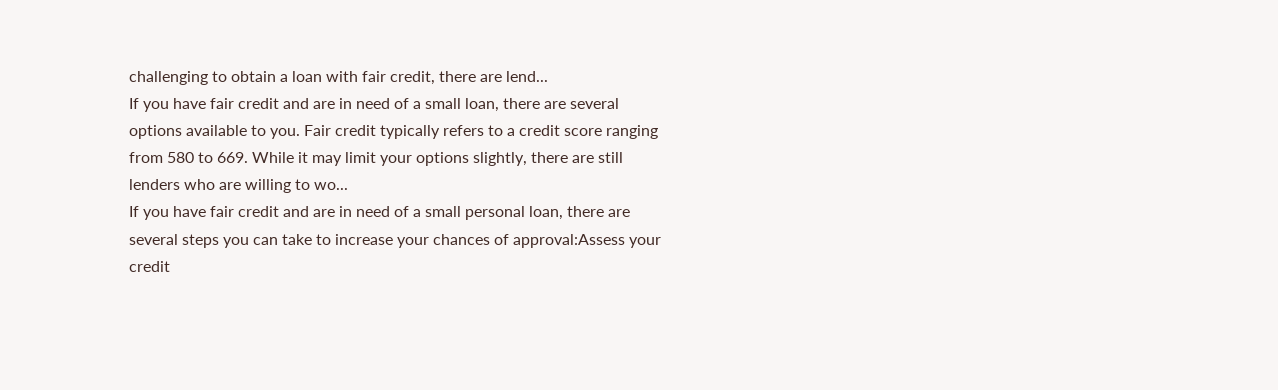challenging to obtain a loan with fair credit, there are lend...
If you have fair credit and are in need of a small loan, there are several options available to you. Fair credit typically refers to a credit score ranging from 580 to 669. While it may limit your options slightly, there are still lenders who are willing to wo...
If you have fair credit and are in need of a small personal loan, there are several steps you can take to increase your chances of approval:Assess your credit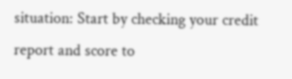situation: Start by checking your credit report and score to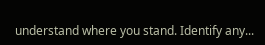understand where you stand. Identify any...